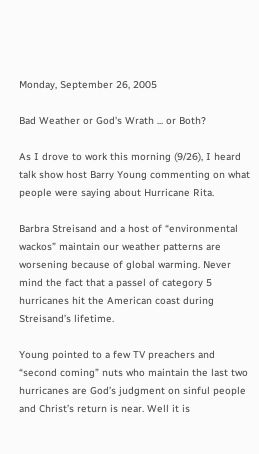Monday, September 26, 2005

Bad Weather or God's Wrath ... or Both?

As I drove to work this morning (9/26), I heard talk show host Barry Young commenting on what people were saying about Hurricane Rita.

Barbra Streisand and a host of “environmental wackos” maintain our weather patterns are worsening because of global warming. Never mind the fact that a passel of category 5 hurricanes hit the American coast during Streisand’s lifetime.

Young pointed to a few TV preachers and “second coming” nuts who maintain the last two hurricanes are God’s judgment on sinful people and Christ’s return is near. Well it is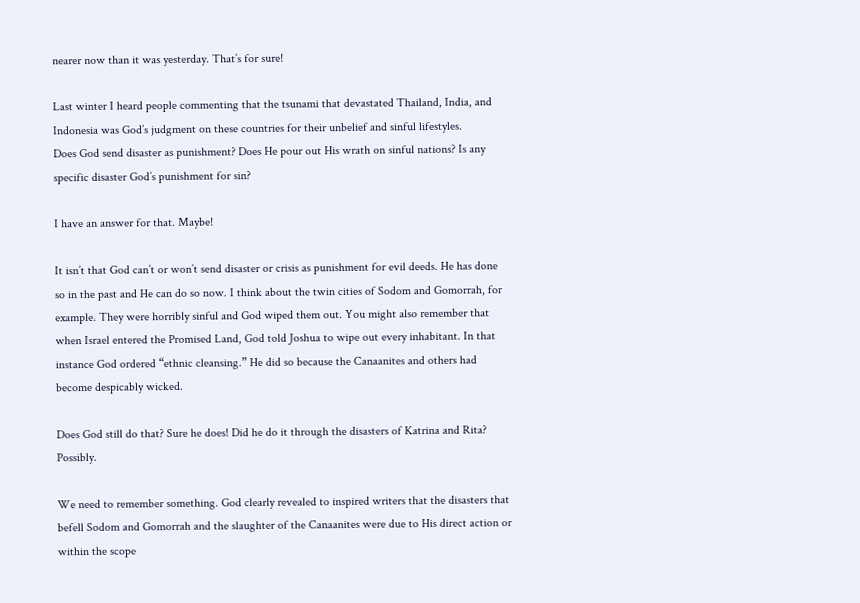nearer now than it was yesterday. That’s for sure!

Last winter I heard people commenting that the tsunami that devastated Thailand, India, and Indonesia was God’s judgment on these countries for their unbelief and sinful lifestyles.
Does God send disaster as punishment? Does He pour out His wrath on sinful nations? Is any specific disaster God’s punishment for sin?

I have an answer for that. Maybe!

It isn’t that God can’t or won’t send disaster or crisis as punishment for evil deeds. He has done so in the past and He can do so now. I think about the twin cities of Sodom and Gomorrah, for example. They were horribly sinful and God wiped them out. You might also remember that when Israel entered the Promised Land, God told Joshua to wipe out every inhabitant. In that instance God ordered “ethnic cleansing.” He did so because the Canaanites and others had become despicably wicked.

Does God still do that? Sure he does! Did he do it through the disasters of Katrina and Rita? Possibly.

We need to remember something. God clearly revealed to inspired writers that the disasters that befell Sodom and Gomorrah and the slaughter of the Canaanites were due to His direct action or within the scope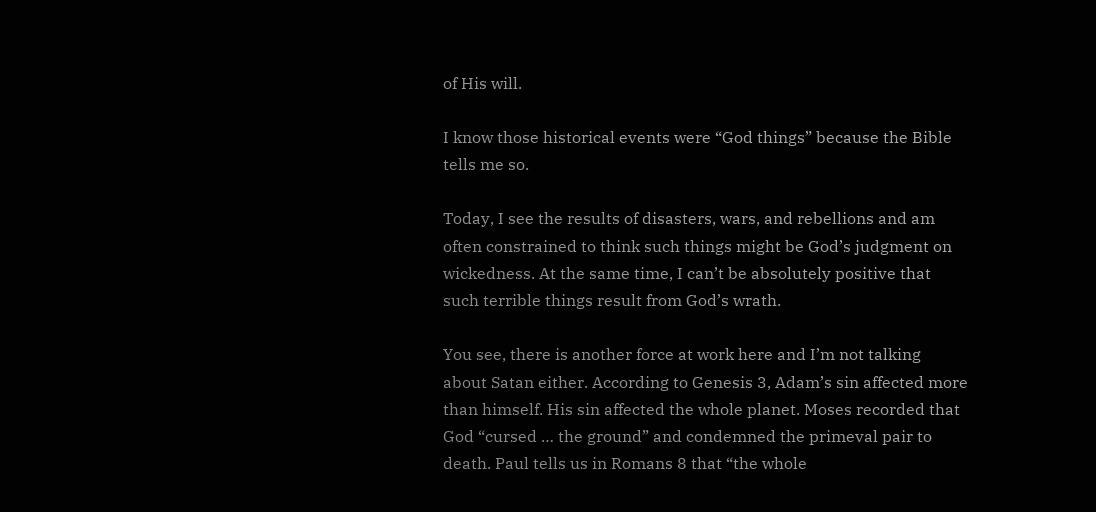of His will.

I know those historical events were “God things” because the Bible tells me so.

Today, I see the results of disasters, wars, and rebellions and am often constrained to think such things might be God’s judgment on wickedness. At the same time, I can’t be absolutely positive that such terrible things result from God’s wrath.

You see, there is another force at work here and I’m not talking about Satan either. According to Genesis 3, Adam’s sin affected more than himself. His sin affected the whole planet. Moses recorded that God “cursed … the ground” and condemned the primeval pair to death. Paul tells us in Romans 8 that “the whole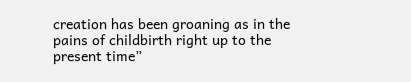creation has been groaning as in the pains of childbirth right up to the present time”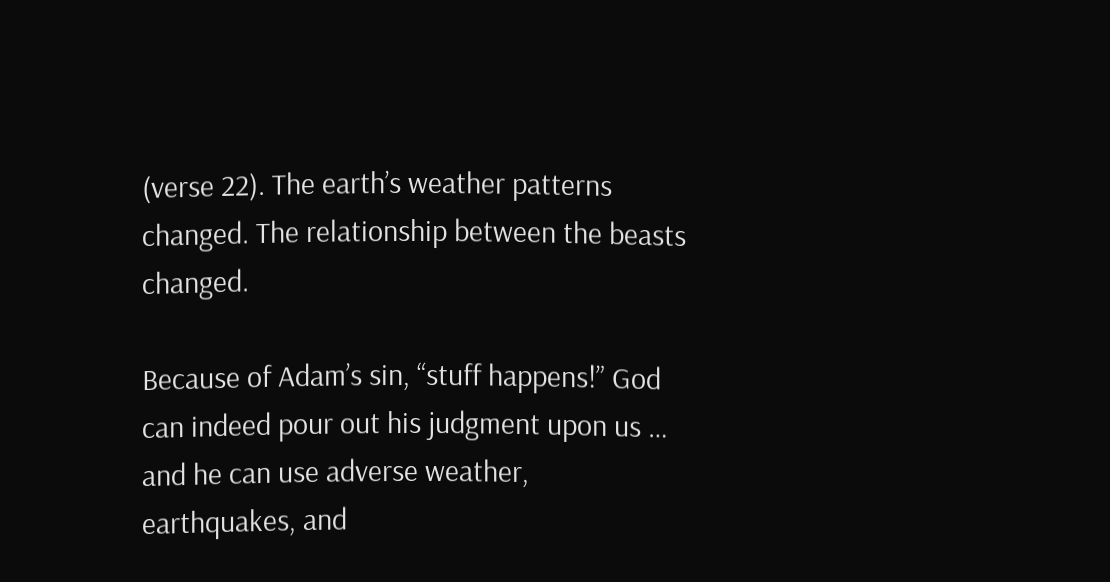(verse 22). The earth’s weather patterns changed. The relationship between the beasts changed.

Because of Adam’s sin, “stuff happens!” God can indeed pour out his judgment upon us … and he can use adverse weather, earthquakes, and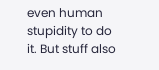even human stupidity to do it. But stuff also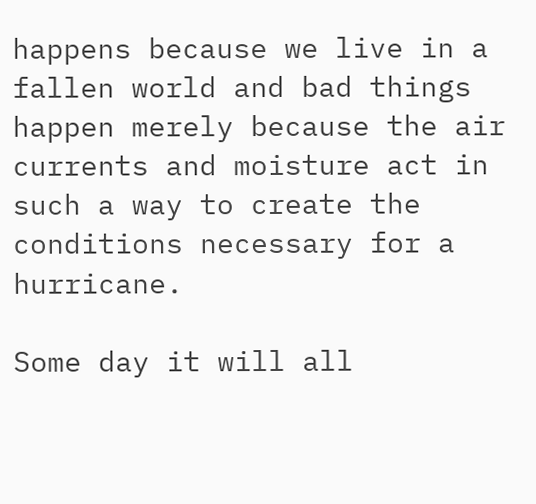happens because we live in a fallen world and bad things happen merely because the air currents and moisture act in such a way to create the conditions necessary for a hurricane.

Some day it will all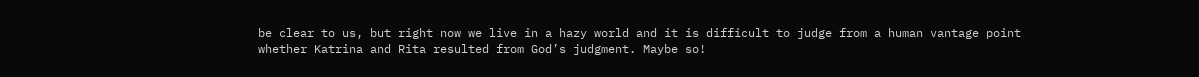be clear to us, but right now we live in a hazy world and it is difficult to judge from a human vantage point whether Katrina and Rita resulted from God’s judgment. Maybe so!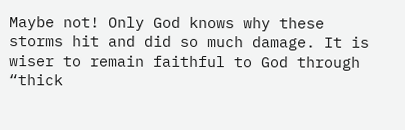Maybe not! Only God knows why these storms hit and did so much damage. It is wiser to remain faithful to God through “thick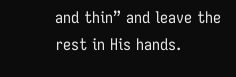and thin” and leave the rest in His hands.